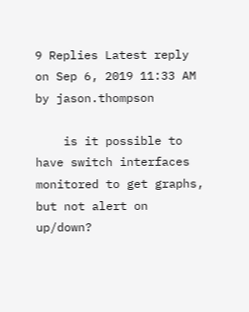9 Replies Latest reply on Sep 6, 2019 11:33 AM by jason.thompson

    is it possible to have switch interfaces monitored to get graphs, but not alert on up/down?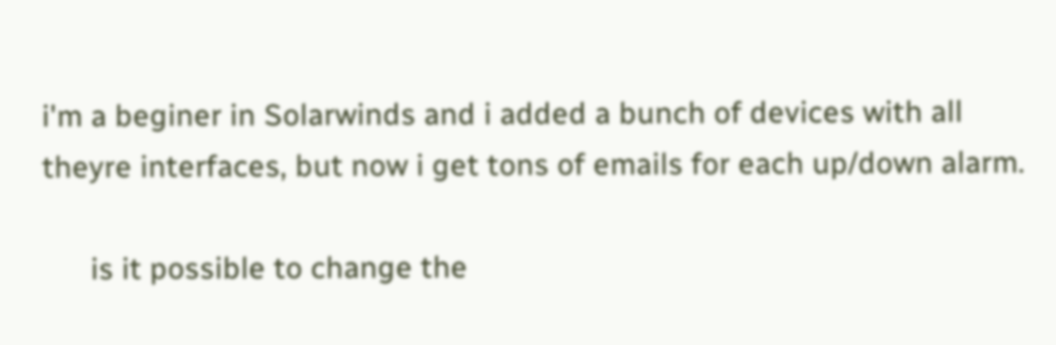i'm a beginer in Solarwinds and i added a bunch of devices with all theyre interfaces, but now i get tons of emails for each up/down alarm.

      is it possible to change the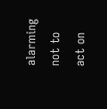alarming not to act on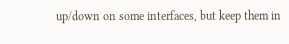up/down on some interfaces, but keep them in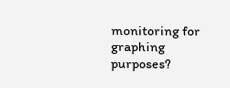monitoring for graphing purposes?